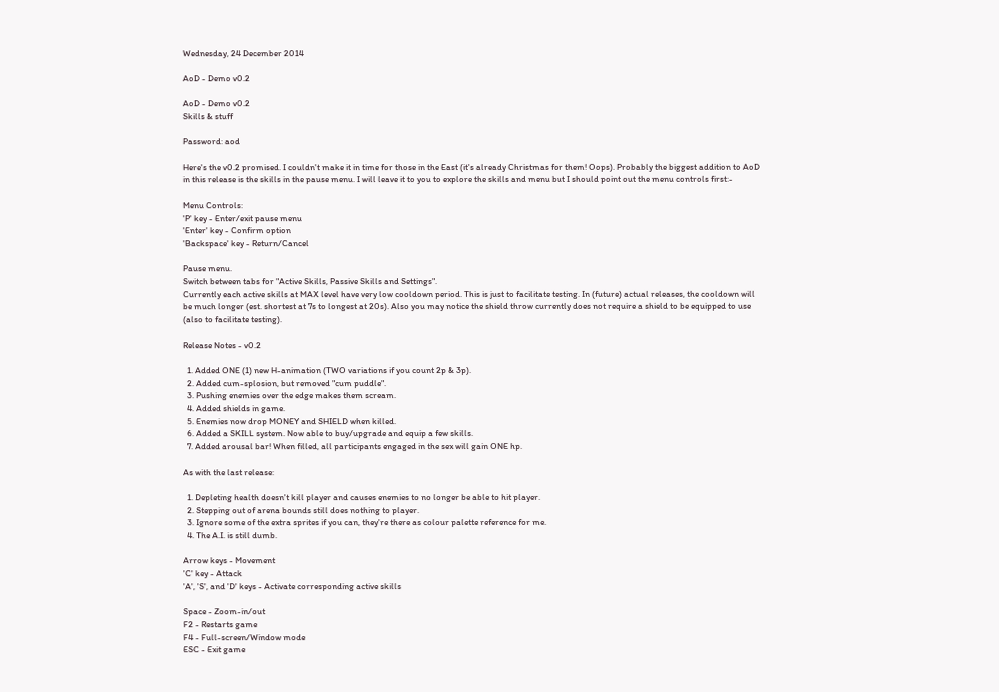Wednesday, 24 December 2014

AoD - Demo v0.2

AoD - Demo v0.2
Skills & stuff

Password: aod

Here's the v0.2 promised. I couldn't make it in time for those in the East (it's already Christmas for them! Oops). Probably the biggest addition to AoD in this release is the skills in the pause menu. I will leave it to you to explore the skills and menu but I should point out the menu controls first:-

Menu Controls:
'P' key - Enter/exit pause menu
'Enter' key - Confirm option
'Backspace' key - Return/Cancel

Pause menu.
Switch between tabs for "Active Skills, Passive Skills and Settings".
Currently each active skills at MAX level have very low cooldown period. This is just to facilitate testing. In (future) actual releases, the cooldown will be much longer (est. shortest at 7s to longest at 20s). Also you may notice the shield throw currently does not require a shield to be equipped to use (also to facilitate testing).

Release Notes - v0.2

  1. Added ONE (1) new H-animation (TWO variations if you count 2p & 3p).
  2. Added cum-splosion, but removed "cum puddle".
  3. Pushing enemies over the edge makes them scream.
  4. Added shields in game.
  5. Enemies now drop MONEY and SHIELD when killed.
  6. Added a SKILL system. Now able to buy/upgrade and equip a few skills.
  7. Added arousal bar! When filled, all participants engaged in the sex will gain ONE hp.

As with the last release:

  1. Depleting health doesn't kill player and causes enemies to no longer be able to hit player.
  2. Stepping out of arena bounds still does nothing to player.
  3. Ignore some of the extra sprites if you can, they're there as colour palette reference for me.
  4. The A.I. is still dumb.

Arrow keys - Movement
'C' key - Attack
'A', 'S', and 'D' keys - Activate corresponding active skills

Space - Zoom-in/out
F2 - Restarts game
F4 - Full-screen/Window mode
ESC - Exit game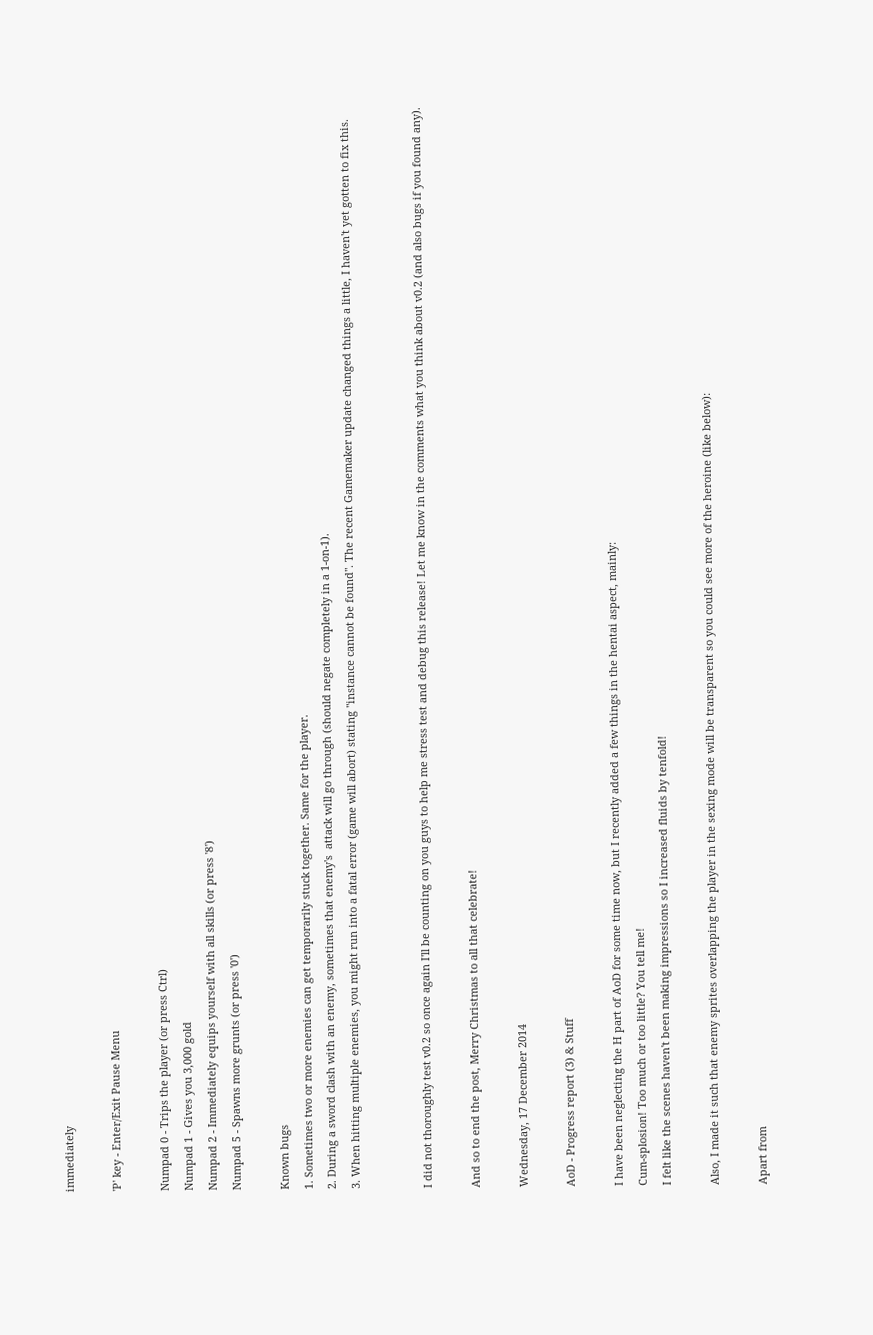immediately

'P' key - Enter/Exit Pause Menu

Numpad 0 - Trips the player (or press Ctrl)
Numpad 1 - Gives you 3,000 gold
Numpad 2 - Immediately equips yourself with all skills (or press '8')
Numpad 5 - Spawns more grunts (or press '0')

Known bugs
1. Sometimes two or more enemies can get temporarily stuck together. Same for the player.
2. During a sword clash with an enemy, sometimes that enemy's  attack will go through (should negate completely in a 1-on-1).
3. When hitting multiple enemies, you might run into a fatal error (game will abort) stating "instance cannot be found". The recent Gamemaker update changed things a little, I haven't yet gotten to fix this.


I did not thoroughly test v0.2 so once again I'll be counting on you guys to help me stress test and debug this release! Let me know in the comments what you think about v0.2 (and also bugs if you found any).

And so to end the post, Merry Christmas to all that celebrate!

Wednesday, 17 December 2014

AoD - Progress report (3) & Stuff

I have been neglecting the H part of AoD for some time now, but I recently added a few things in the hentai aspect, mainly:
Cum-splosion! Too much or too little? You tell me!
I felt like the scenes haven't been making impressions so I increased fluids by tenfold!

Also, I made it such that enemy sprites overlapping the player in the sexing mode will be transparent so you could see more of the heroine (like below):

Apart from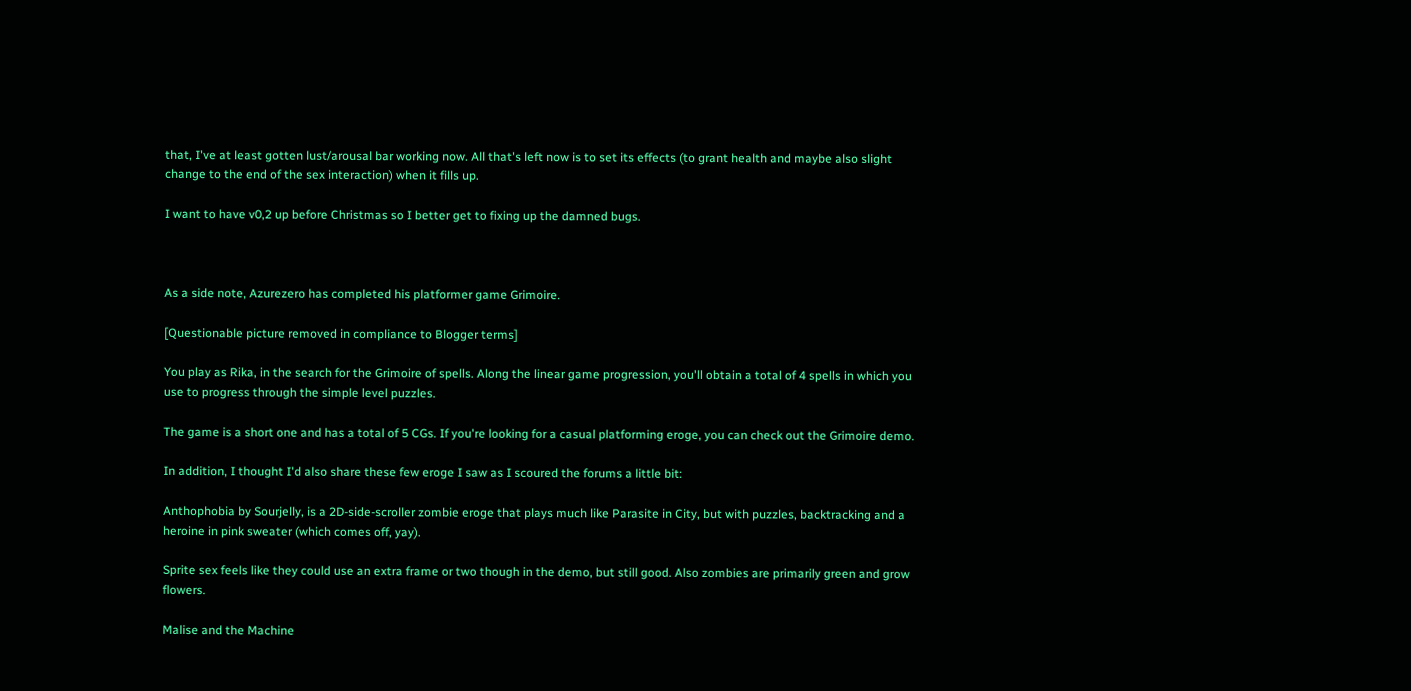that, I've at least gotten lust/arousal bar working now. All that's left now is to set its effects (to grant health and maybe also slight change to the end of the sex interaction) when it fills up.

I want to have v0,2 up before Christmas so I better get to fixing up the damned bugs.



As a side note, Azurezero has completed his platformer game Grimoire.

[Questionable picture removed in compliance to Blogger terms]

You play as Rika, in the search for the Grimoire of spells. Along the linear game progression, you'll obtain a total of 4 spells in which you use to progress through the simple level puzzles.

The game is a short one and has a total of 5 CGs. If you're looking for a casual platforming eroge, you can check out the Grimoire demo.

In addition, I thought I'd also share these few eroge I saw as I scoured the forums a little bit:

Anthophobia by Sourjelly, is a 2D-side-scroller zombie eroge that plays much like Parasite in City, but with puzzles, backtracking and a heroine in pink sweater (which comes off, yay).

Sprite sex feels like they could use an extra frame or two though in the demo, but still good. Also zombies are primarily green and grow flowers.

Malise and the Machine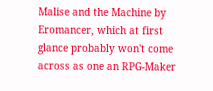Malise and the Machine by Eromancer, which at first glance probably won't come across as one an RPG-Maker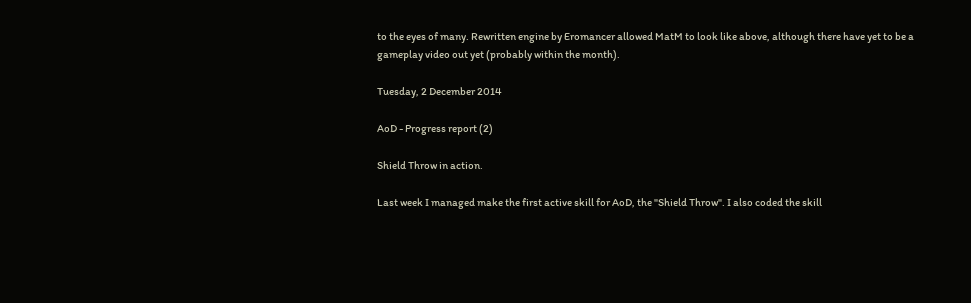to the eyes of many. Rewritten engine by Eromancer allowed MatM to look like above, although there have yet to be a gameplay video out yet (probably within the month).

Tuesday, 2 December 2014

AoD - Progress report (2)

Shield Throw in action.

Last week I managed make the first active skill for AoD, the "Shield Throw". I also coded the skill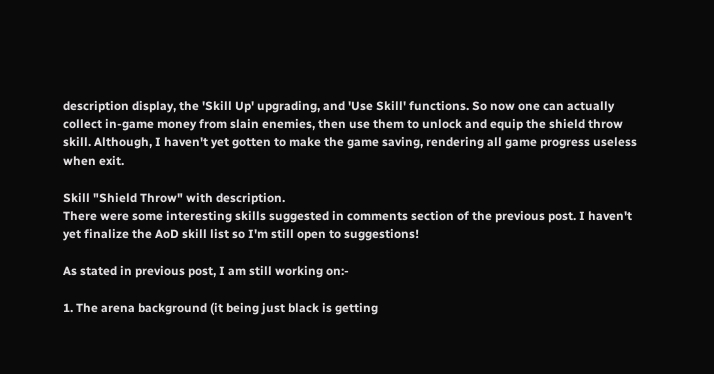description display, the 'Skill Up' upgrading, and 'Use Skill' functions. So now one can actually collect in-game money from slain enemies, then use them to unlock and equip the shield throw skill. Although, I haven't yet gotten to make the game saving, rendering all game progress useless when exit.

Skill "Shield Throw" with description.
There were some interesting skills suggested in comments section of the previous post. I haven't yet finalize the AoD skill list so I'm still open to suggestions!

As stated in previous post, I am still working on:-

1. The arena background (it being just black is getting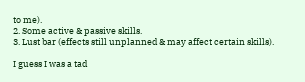to me).
2. Some active & passive skills.
3. Lust bar (effects still unplanned & may affect certain skills).

I guess I was a tad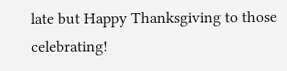late but Happy Thanksgiving to those celebrating!